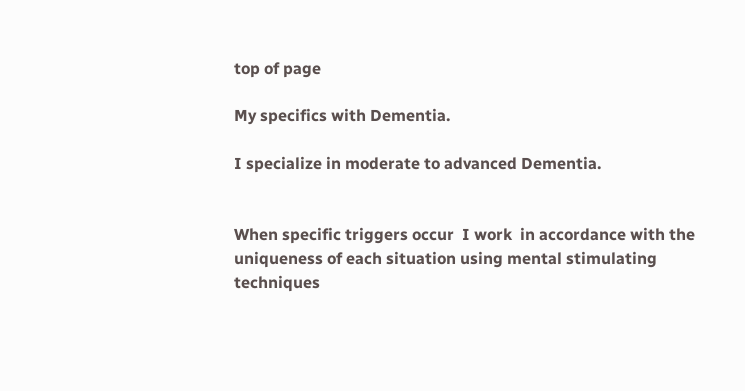top of page

My specifics with Dementia.

I specialize in moderate to advanced Dementia.


When specific triggers occur  I work  in accordance with the uniqueness of each situation using mental stimulating techniques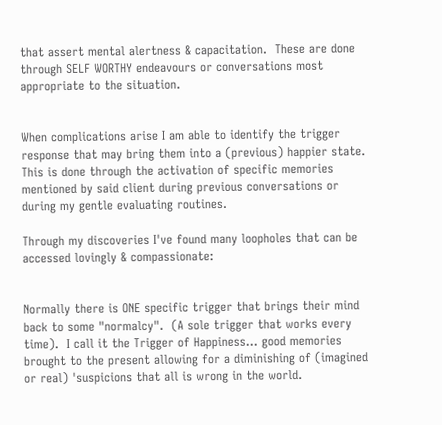that assert mental alertness & capacitation.  These are done through SELF WORTHY endeavours or conversations most appropriate to the situation.


When complications arise I am able to identify the trigger response that may bring them into a (previous) happier state.  This is done through the activation of specific memories mentioned by said client during previous conversations or during my gentle evaluating routines.

Through my discoveries I've found many loopholes that can be accessed lovingly & compassionate:


Normally there is ONE specific trigger that brings their mind back to some "normalcy".  (A sole trigger that works every time).  I call it the Trigger of Happiness... good memories brought to the present allowing for a diminishing of (imagined or real) 'suspicions that all is wrong in the world.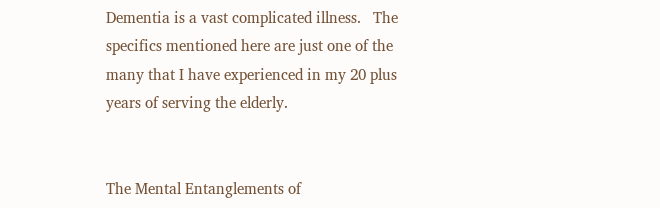Dementia is a vast complicated illness.   The specifics mentioned here are just one of the many that I have experienced in my 20 plus years of serving the elderly.


The Mental Entanglements of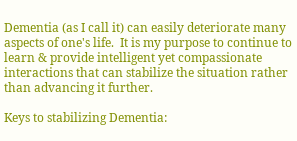Dementia (as I call it) can easily deteriorate many aspects of one's life.  It is my purpose to continue to learn & provide intelligent yet compassionate interactions that can stabilize the situation rather than advancing it further.

Keys to stabilizing Dementia: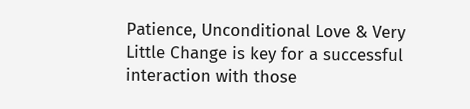Patience, Unconditional Love & Very Little Change is key for a successful interaction with those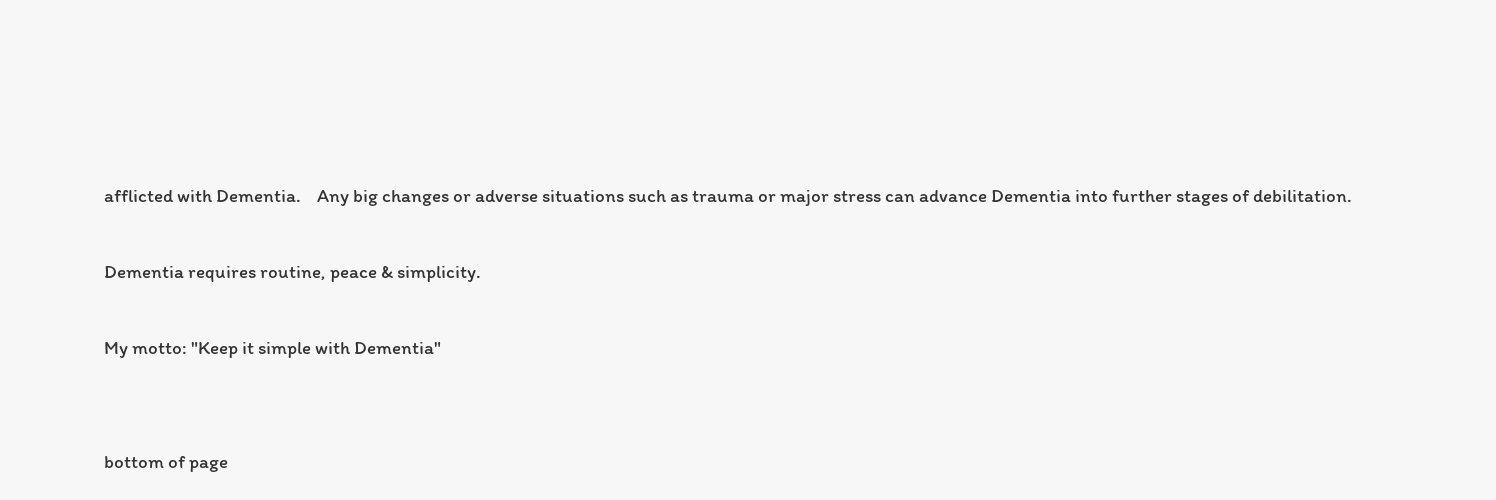afflicted with Dementia.    Any big changes or adverse situations such as trauma or major stress can advance Dementia into further stages of debilitation.

Dementia requires routine, peace & simplicity.

My motto: "Keep it simple with Dementia"


bottom of page